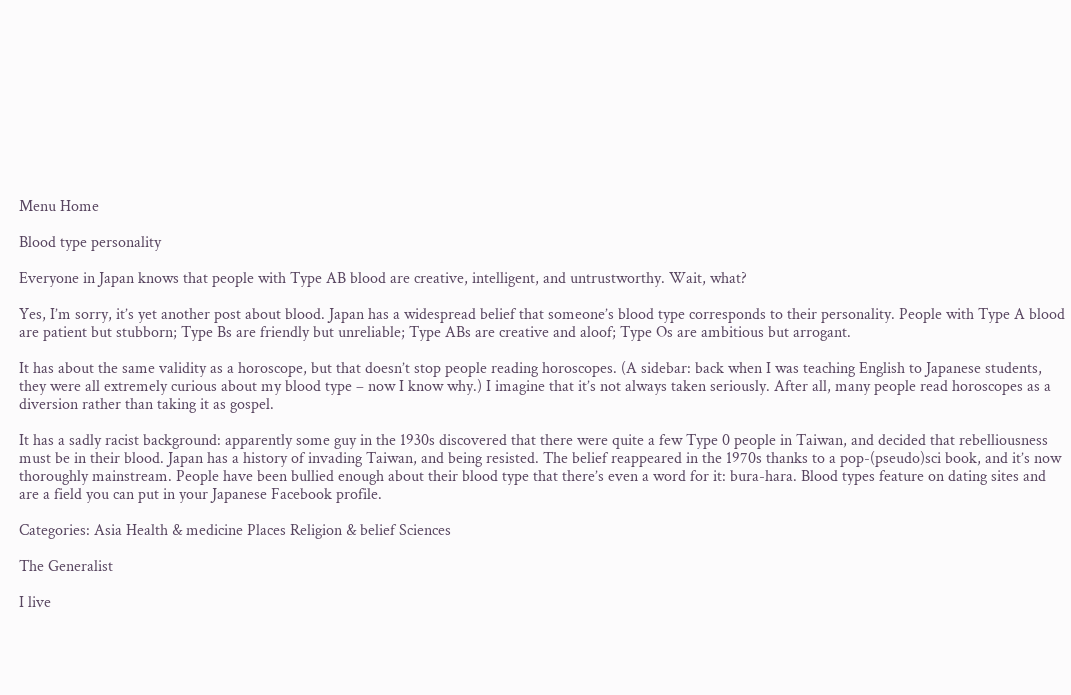Menu Home

Blood type personality

Everyone in Japan knows that people with Type AB blood are creative, intelligent, and untrustworthy. Wait, what?

Yes, I’m sorry, it’s yet another post about blood. Japan has a widespread belief that someone’s blood type corresponds to their personality. People with Type A blood are patient but stubborn; Type Bs are friendly but unreliable; Type ABs are creative and aloof; Type Os are ambitious but arrogant.

It has about the same validity as a horoscope, but that doesn’t stop people reading horoscopes. (A sidebar: back when I was teaching English to Japanese students, they were all extremely curious about my blood type – now I know why.) I imagine that it’s not always taken seriously. After all, many people read horoscopes as a diversion rather than taking it as gospel.

It has a sadly racist background: apparently some guy in the 1930s discovered that there were quite a few Type 0 people in Taiwan, and decided that rebelliousness must be in their blood. Japan has a history of invading Taiwan, and being resisted. The belief reappeared in the 1970s thanks to a pop-(pseudo)sci book, and it’s now thoroughly mainstream. People have been bullied enough about their blood type that there’s even a word for it: bura-hara. Blood types feature on dating sites and are a field you can put in your Japanese Facebook profile.

Categories: Asia Health & medicine Places Religion & belief Sciences

The Generalist

I live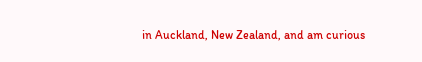in Auckland, New Zealand, and am curious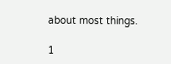about most things.

1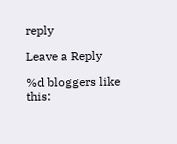reply

Leave a Reply

%d bloggers like this: